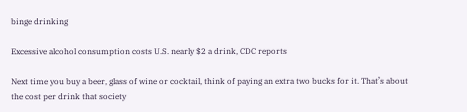binge drinking

Excessive alcohol consumption costs U.S. nearly $2 a drink, CDC reports

Next time you buy a beer, glass of wine or cocktail, think of paying an extra two bucks for it. That’s about the cost per drink that society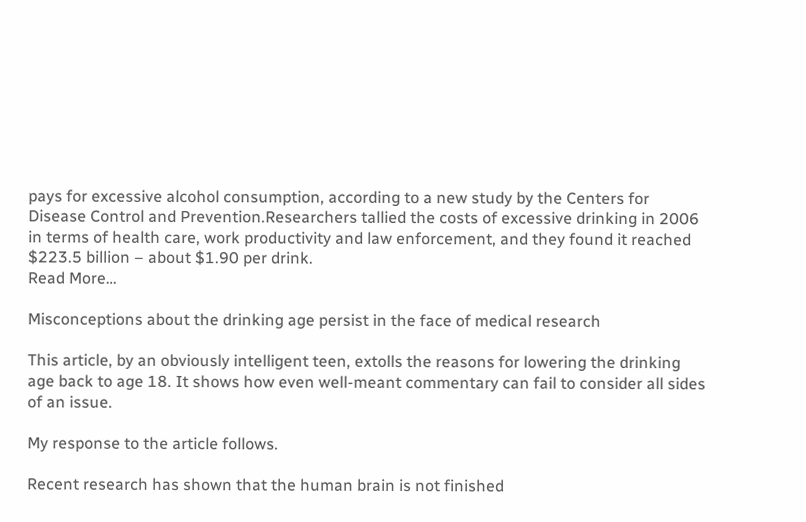pays for excessive alcohol consumption, according to a new study by the Centers for Disease Control and Prevention.Researchers tallied the costs of excessive drinking in 2006 in terms of health care, work productivity and law enforcement, and they found it reached $223.5 billion – about $1.90 per drink.
Read More…

Misconceptions about the drinking age persist in the face of medical research

This article, by an obviously intelligent teen, extolls the reasons for lowering the drinking age back to age 18. It shows how even well-meant commentary can fail to consider all sides of an issue.

My response to the article follows.

Recent research has shown that the human brain is not finished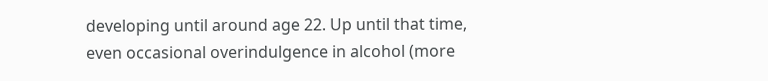developing until around age 22. Up until that time, even occasional overindulgence in alcohol (more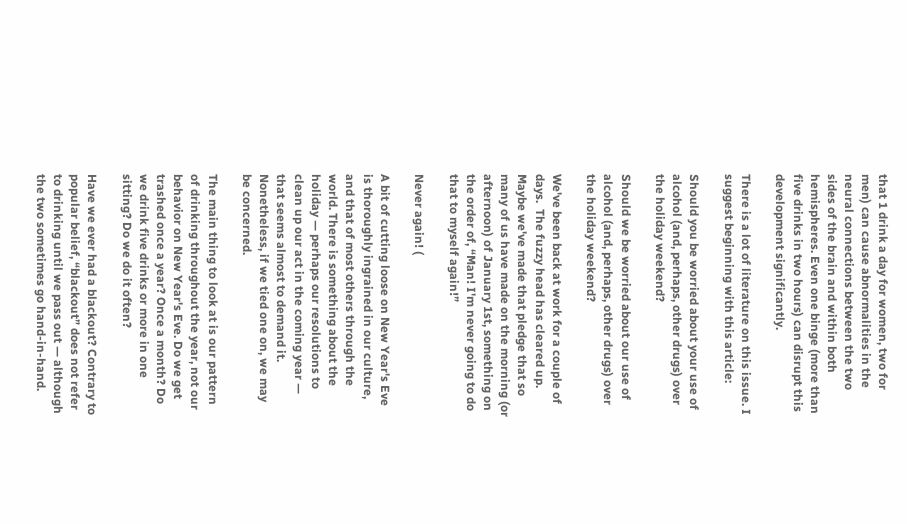that 1 drink a day for women, two for men) can cause abnormalities in the neural connections between the two sides of the brain and within both hemispheres. Even one binge (more than five drinks in two hours) can disrupt this development significantly.

There is a lot of literature on this issue. I suggest beginning with this article:

Should you be worried about your use of alcohol (and, perhaps, other drugs) over the holiday weekend?

Should we be worried about our use of alcohol (and, perhaps, other drugs) over the holiday weekend?

We've been back at work for a couple of days.  The fuzzy head has cleared up.  Maybe we've made that pledge that so many of us have made on the morning (or afternoon) of January 1st, something on the order of, “Man! I'm never going to do that to myself again!”

Never again! (

A bit of cutting loose on New Year's Eve is thoroughly ingrained in our culture, and that of most others through the world. There is something about the holiday — perhaps our resolutions to clean up our act in the coming year — that seems almost to demand it.  Nonetheless, if we tied one on, we may be concerned.

The main thing to look at is our pattern of drinking throughout the year, not our behavior on New Year's Eve. Do we get trashed once a year? Once a month? Do we drink five drinks or more in one sitting? Do we do it often?

Have we ever had a blackout? Contrary to popular belief, “blackout” does not refer to drinking until we pass out — although the two sometimes go hand-in-hand.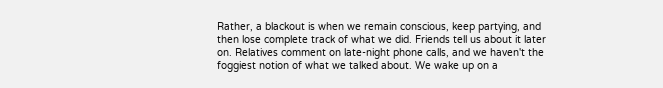Rather, a blackout is when we remain conscious, keep partying, and then lose complete track of what we did. Friends tell us about it later on. Relatives comment on late-night phone calls, and we haven't the foggiest notion of what we talked about. We wake up on a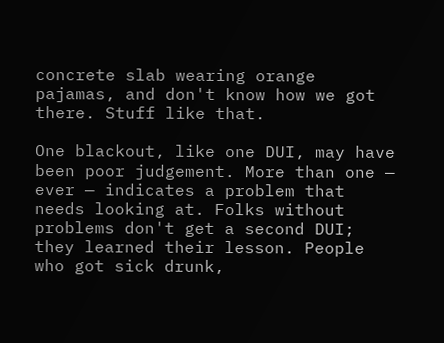concrete slab wearing orange pajamas, and don't know how we got there. Stuff like that.

One blackout, like one DUI, may have been poor judgement. More than one — ever — indicates a problem that needs looking at. Folks without problems don't get a second DUI; they learned their lesson. People who got sick drunk,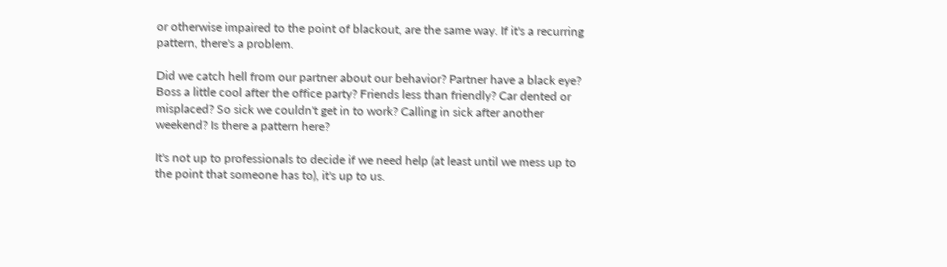or otherwise impaired to the point of blackout, are the same way. If it's a recurring pattern, there's a problem.

Did we catch hell from our partner about our behavior? Partner have a black eye? Boss a little cool after the office party? Friends less than friendly? Car dented or misplaced? So sick we couldn't get in to work? Calling in sick after another weekend? Is there a pattern here?

It's not up to professionals to decide if we need help (at least until we mess up to the point that someone has to), it's up to us.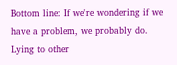Bottom line: If we're wondering if we have a problem, we probably do. Lying to other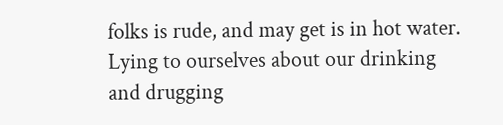folks is rude, and may get is in hot water. Lying to ourselves about our drinking and drugging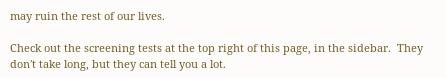may ruin the rest of our lives.

Check out the screening tests at the top right of this page, in the sidebar.  They don't take long, but they can tell you a lot.